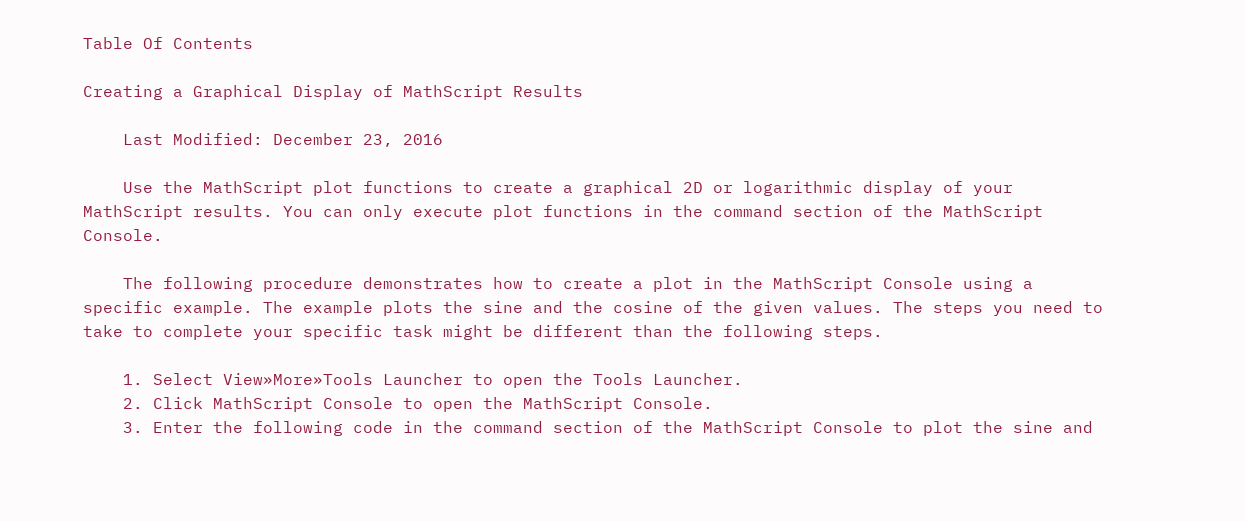Table Of Contents

Creating a Graphical Display of MathScript Results

    Last Modified: December 23, 2016

    Use the MathScript plot functions to create a graphical 2D or logarithmic display of your MathScript results. You can only execute plot functions in the command section of the MathScript Console.

    The following procedure demonstrates how to create a plot in the MathScript Console using a specific example. The example plots the sine and the cosine of the given values. The steps you need to take to complete your specific task might be different than the following steps.

    1. Select View»More»Tools Launcher to open the Tools Launcher.
    2. Click MathScript Console to open the MathScript Console.
    3. Enter the following code in the command section of the MathScript Console to plot the sine and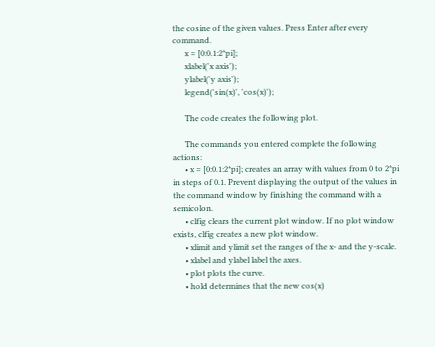the cosine of the given values. Press Enter after every command.
      x = [0:0.1:2*pi];
      xlabel('x axis');
      ylabel('y axis');
      legend('sin(x)', 'cos(x)');

      The code creates the following plot.

      The commands you entered complete the following actions:
      • x = [0:0.1:2*pi]; creates an array with values from 0 to 2*pi in steps of 0.1. Prevent displaying the output of the values in the command window by finishing the command with a semicolon.
      • clfig clears the current plot window. If no plot window exists, clfig creates a new plot window.
      • xlimit and ylimit set the ranges of the x- and the y-scale.
      • xlabel and ylabel label the axes.
      • plot plots the curve.
      • hold determines that the new cos(x)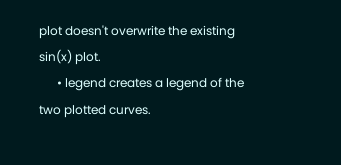plot doesn't overwrite the existing sin(x) plot.
      • legend creates a legend of the two plotted curves.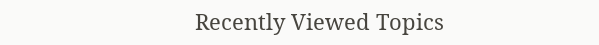Recently Viewed Topics